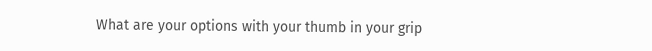What are your options with your thumb in your grip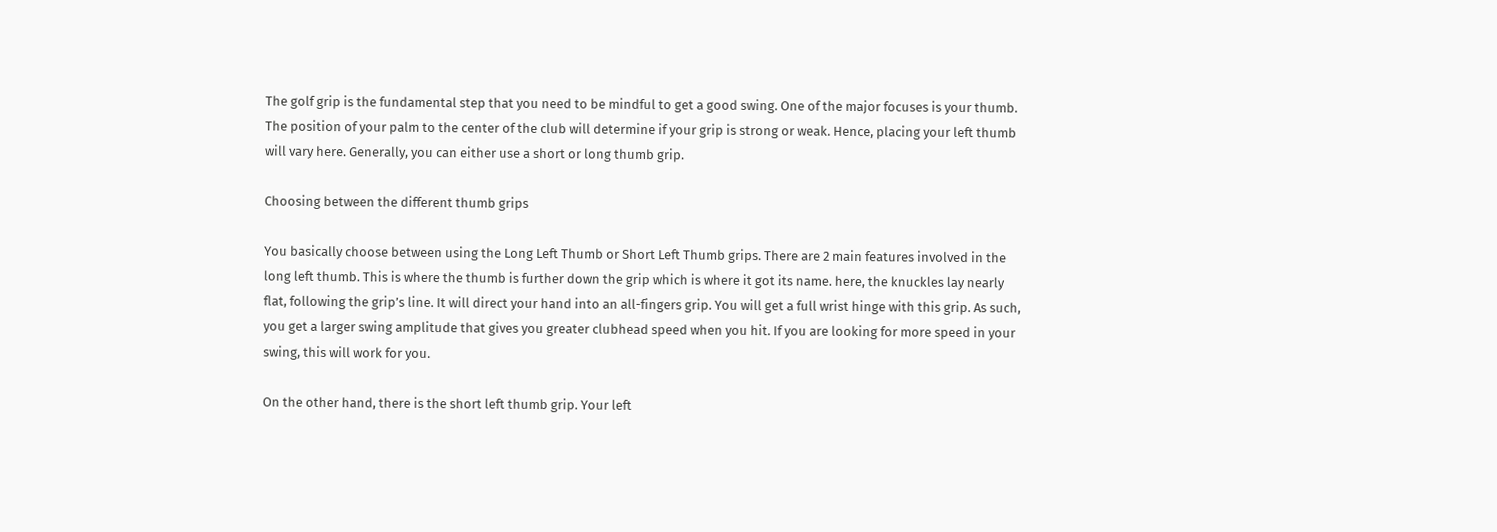The golf grip is the fundamental step that you need to be mindful to get a good swing. One of the major focuses is your thumb. The position of your palm to the center of the club will determine if your grip is strong or weak. Hence, placing your left thumb will vary here. Generally, you can either use a short or long thumb grip.

Choosing between the different thumb grips

You basically choose between using the Long Left Thumb or Short Left Thumb grips. There are 2 main features involved in the long left thumb. This is where the thumb is further down the grip which is where it got its name. here, the knuckles lay nearly flat, following the grip’s line. It will direct your hand into an all-fingers grip. You will get a full wrist hinge with this grip. As such, you get a larger swing amplitude that gives you greater clubhead speed when you hit. If you are looking for more speed in your swing, this will work for you.

On the other hand, there is the short left thumb grip. Your left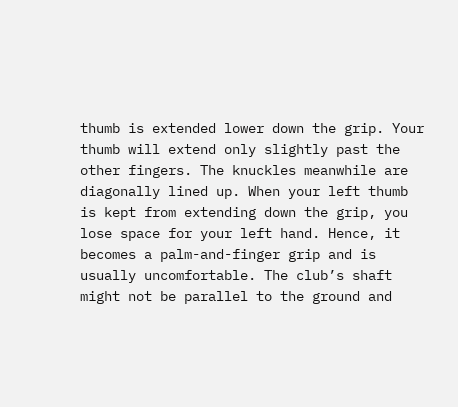thumb is extended lower down the grip. Your thumb will extend only slightly past the other fingers. The knuckles meanwhile are diagonally lined up. When your left thumb is kept from extending down the grip, you lose space for your left hand. Hence, it becomes a palm-and-finger grip and is usually uncomfortable. The club’s shaft might not be parallel to the ground and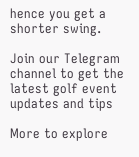hence you get a shorter swing.

Join our Telegram channel to get the latest golf event updates and tips

More to explore